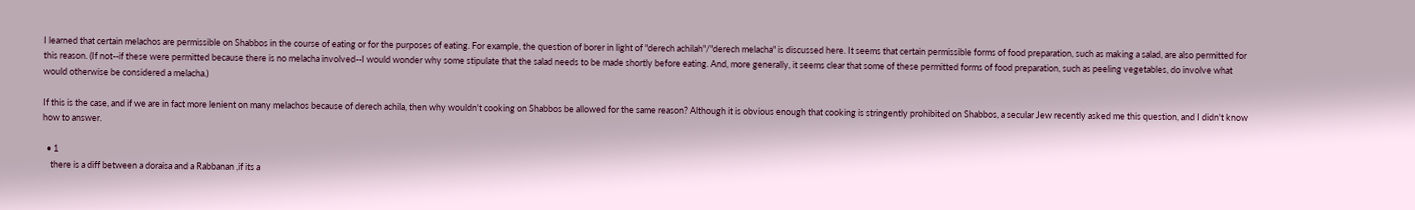I learned that certain melachos are permissible on Shabbos in the course of eating or for the purposes of eating. For example, the question of borer in light of "derech achilah"/"derech melacha" is discussed here. It seems that certain permissible forms of food preparation, such as making a salad, are also permitted for this reason. (If not--if these were permitted because there is no melacha involved--I would wonder why some stipulate that the salad needs to be made shortly before eating. And, more generally, it seems clear that some of these permitted forms of food preparation, such as peeling vegetables, do involve what would otherwise be considered a melacha.)

If this is the case, and if we are in fact more lenient on many melachos because of derech achila, then why wouldn't cooking on Shabbos be allowed for the same reason? Although it is obvious enough that cooking is stringently prohibited on Shabbos, a secular Jew recently asked me this question, and I didn't know how to answer.

  • 1
    there is a diff between a doraisa and a Rabbanan ,if its a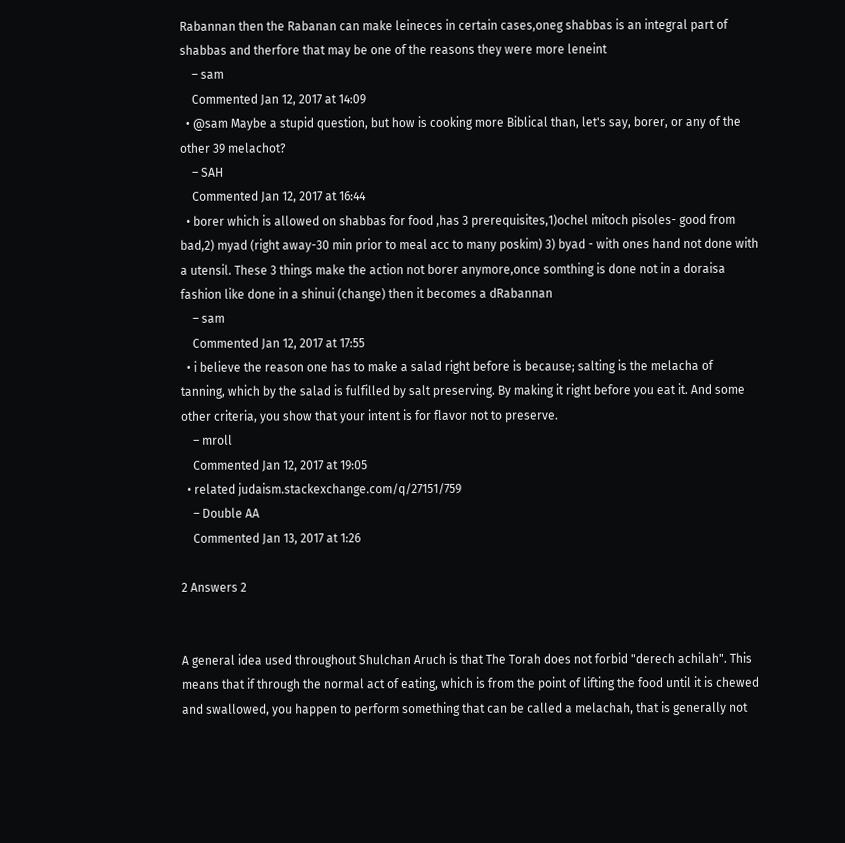Rabannan then the Rabanan can make leineces in certain cases,oneg shabbas is an integral part of shabbas and therfore that may be one of the reasons they were more leneint
    – sam
    Commented Jan 12, 2017 at 14:09
  • @sam Maybe a stupid question, but how is cooking more Biblical than, let's say, borer, or any of the other 39 melachot?
    – SAH
    Commented Jan 12, 2017 at 16:44
  • borer which is allowed on shabbas for food ,has 3 prerequisites,1)ochel mitoch pisoles- good from bad,2) myad (right away-30 min prior to meal acc to many poskim) 3) byad - with ones hand not done with a utensil. These 3 things make the action not borer anymore,once somthing is done not in a doraisa fashion like done in a shinui (change) then it becomes a dRabannan
    – sam
    Commented Jan 12, 2017 at 17:55
  • i believe the reason one has to make a salad right before is because; salting is the melacha of tanning, which by the salad is fulfilled by salt preserving. By making it right before you eat it. And some other criteria, you show that your intent is for flavor not to preserve.
    – mroll
    Commented Jan 12, 2017 at 19:05
  • related judaism.stackexchange.com/q/27151/759
    – Double AA
    Commented Jan 13, 2017 at 1:26

2 Answers 2


A general idea used throughout Shulchan Aruch is that The Torah does not forbid "derech achilah". This means that if through the normal act of eating, which is from the point of lifting the food until it is chewed and swallowed, you happen to perform something that can be called a melachah, that is generally not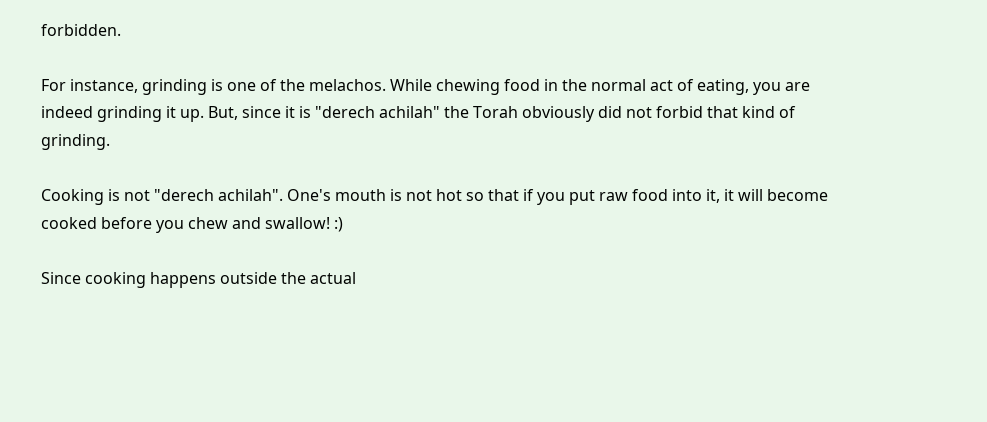forbidden.

For instance, grinding is one of the melachos. While chewing food in the normal act of eating, you are indeed grinding it up. But, since it is "derech achilah" the Torah obviously did not forbid that kind of grinding.

Cooking is not "derech achilah". One's mouth is not hot so that if you put raw food into it, it will become cooked before you chew and swallow! :)

Since cooking happens outside the actual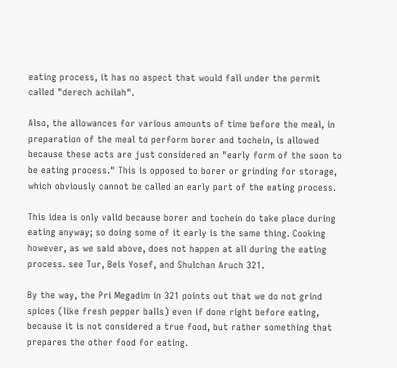eating process, it has no aspect that would fall under the permit called "derech achilah".

Also, the allowances for various amounts of time before the meal, in preparation of the meal to perform borer and tochein, is allowed because these acts are just considered an "early form of the soon to be eating process." This is opposed to borer or grinding for storage, which obviously cannot be called an early part of the eating process.

This idea is only valid because borer and tochein do take place during eating anyway; so doing some of it early is the same thing. Cooking however, as we said above, does not happen at all during the eating process. see Tur, Beis Yosef, and Shulchan Aruch 321.

By the way, the Pri Megadim in 321 points out that we do not grind spices (like fresh pepper balls) even if done right before eating, because it is not considered a true food, but rather something that prepares the other food for eating.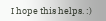I hope this helps. :)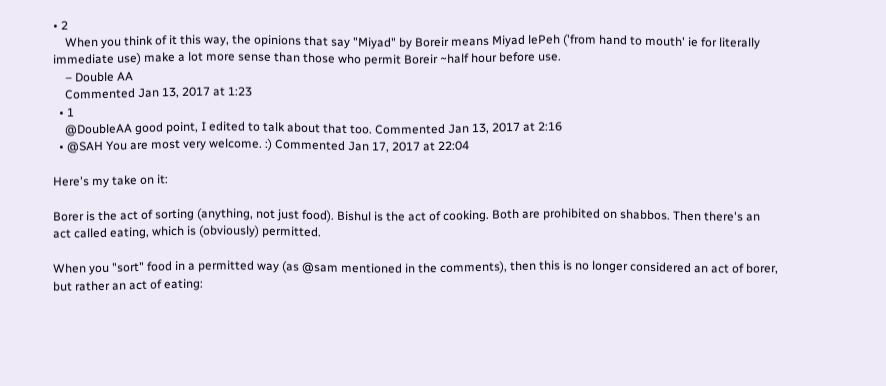• 2
    When you think of it this way, the opinions that say "Miyad" by Boreir means Miyad lePeh ('from hand to mouth' ie for literally immediate use) make a lot more sense than those who permit Boreir ~half hour before use.
    – Double AA
    Commented Jan 13, 2017 at 1:23
  • 1
    @DoubleAA good point, I edited to talk about that too. Commented Jan 13, 2017 at 2:16
  • @SAH You are most very welcome. :) Commented Jan 17, 2017 at 22:04

Here's my take on it:

Borer is the act of sorting (anything, not just food). Bishul is the act of cooking. Both are prohibited on shabbos. Then there's an act called eating, which is (obviously) permitted.

When you "sort" food in a permitted way (as @sam mentioned in the comments), then this is no longer considered an act of borer, but rather an act of eating: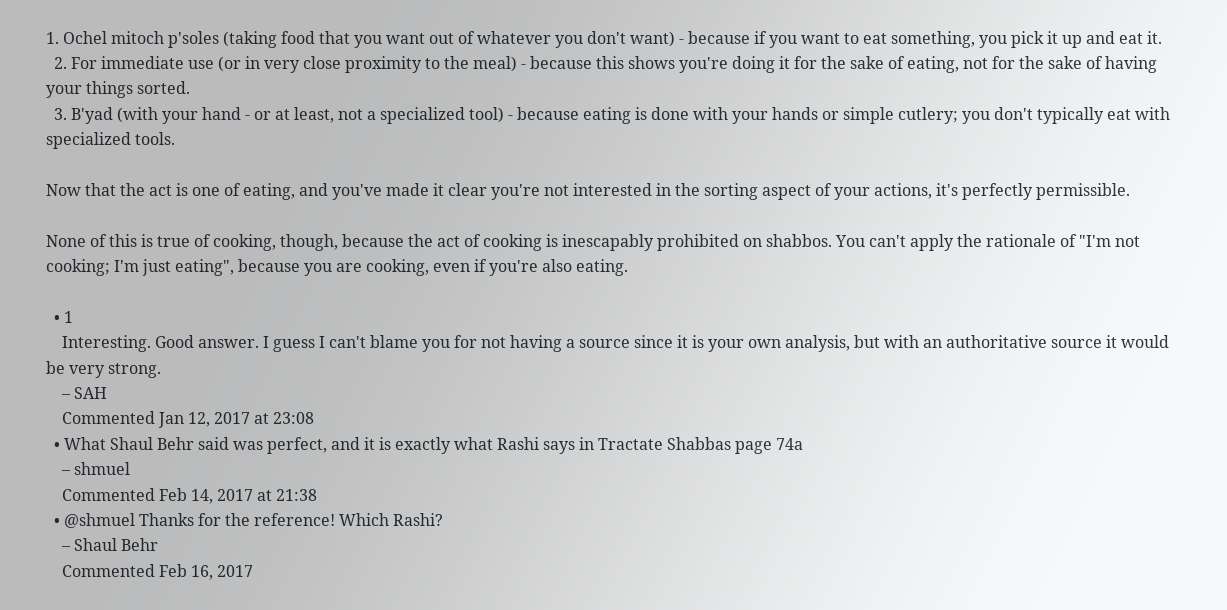1. Ochel mitoch p'soles (taking food that you want out of whatever you don't want) - because if you want to eat something, you pick it up and eat it.
  2. For immediate use (or in very close proximity to the meal) - because this shows you're doing it for the sake of eating, not for the sake of having your things sorted.
  3. B'yad (with your hand - or at least, not a specialized tool) - because eating is done with your hands or simple cutlery; you don't typically eat with specialized tools.

Now that the act is one of eating, and you've made it clear you're not interested in the sorting aspect of your actions, it's perfectly permissible.

None of this is true of cooking, though, because the act of cooking is inescapably prohibited on shabbos. You can't apply the rationale of "I'm not cooking; I'm just eating", because you are cooking, even if you're also eating.

  • 1
    Interesting. Good answer. I guess I can't blame you for not having a source since it is your own analysis, but with an authoritative source it would be very strong.
    – SAH
    Commented Jan 12, 2017 at 23:08
  • What Shaul Behr said was perfect, and it is exactly what Rashi says in Tractate Shabbas page 74a
    – shmuel
    Commented Feb 14, 2017 at 21:38
  • @shmuel Thanks for the reference! Which Rashi?
    – Shaul Behr
    Commented Feb 16, 2017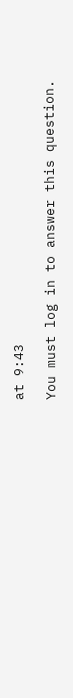at 9:43

You must log in to answer this question.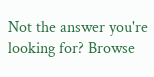Not the answer you're looking for? Browse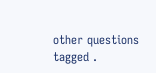other questions tagged .